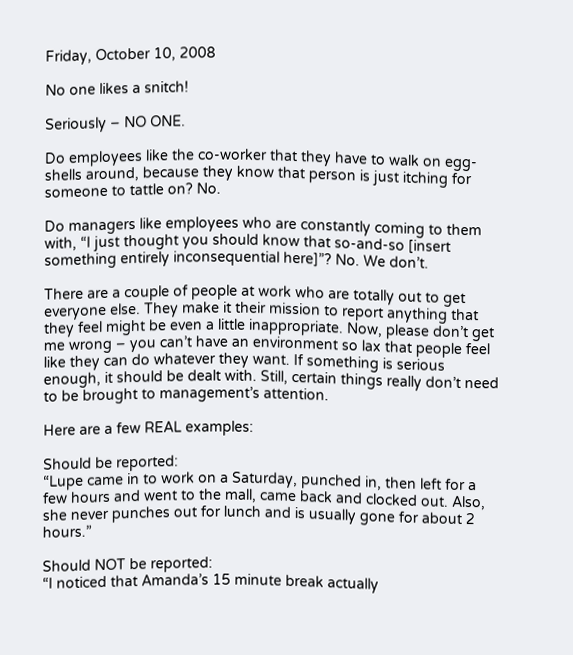Friday, October 10, 2008

No one likes a snitch!

Seriously – NO ONE.

Do employees like the co-worker that they have to walk on egg-shells around, because they know that person is just itching for someone to tattle on? No.

Do managers like employees who are constantly coming to them with, “I just thought you should know that so-and-so [insert something entirely inconsequential here]”? No. We don’t.

There are a couple of people at work who are totally out to get everyone else. They make it their mission to report anything that they feel might be even a little inappropriate. Now, please don’t get me wrong – you can’t have an environment so lax that people feel like they can do whatever they want. If something is serious enough, it should be dealt with. Still, certain things really don’t need to be brought to management’s attention.

Here are a few REAL examples:

Should be reported:
“Lupe came in to work on a Saturday, punched in, then left for a few hours and went to the mall, came back and clocked out. Also, she never punches out for lunch and is usually gone for about 2 hours.”

Should NOT be reported:
“I noticed that Amanda’s 15 minute break actually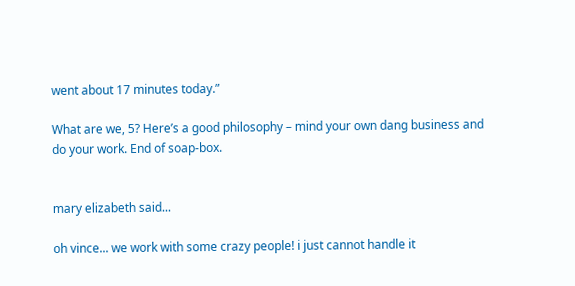went about 17 minutes today.”

What are we, 5? Here’s a good philosophy – mind your own dang business and do your work. End of soap-box.


mary elizabeth said...

oh vince... we work with some crazy people! i just cannot handle it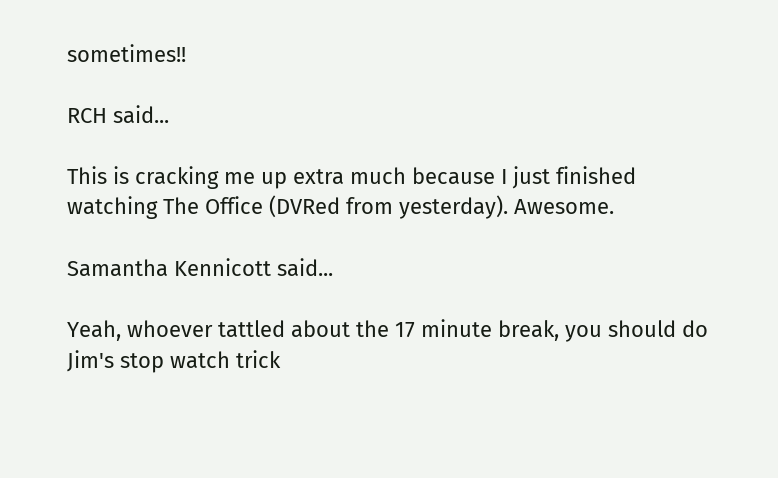sometimes!!

RCH said...

This is cracking me up extra much because I just finished watching The Office (DVRed from yesterday). Awesome.

Samantha Kennicott said...

Yeah, whoever tattled about the 17 minute break, you should do Jim's stop watch trick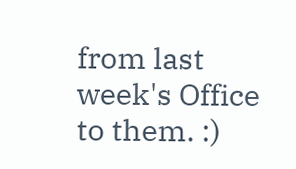from last week's Office to them. :)